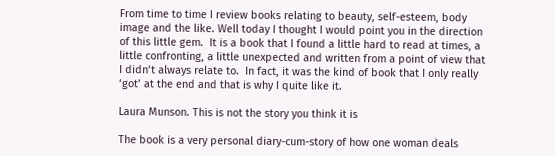From time to time I review books relating to beauty, self-esteem, body image and the like. Well today I thought I would point you in the direction of this little gem.  It is a book that I found a little hard to read at times, a little confronting, a little unexpected and written from a point of view that I didn’t always relate to.  In fact, it was the kind of book that I only really ‘got’ at the end and that is why I quite like it.

Laura Munson. This is not the story you think it is

The book is a very personal diary-cum-story of how one woman deals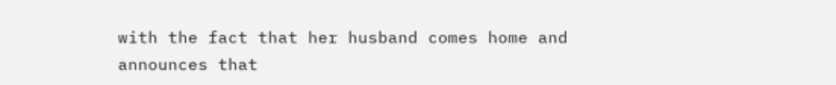with the fact that her husband comes home and announces that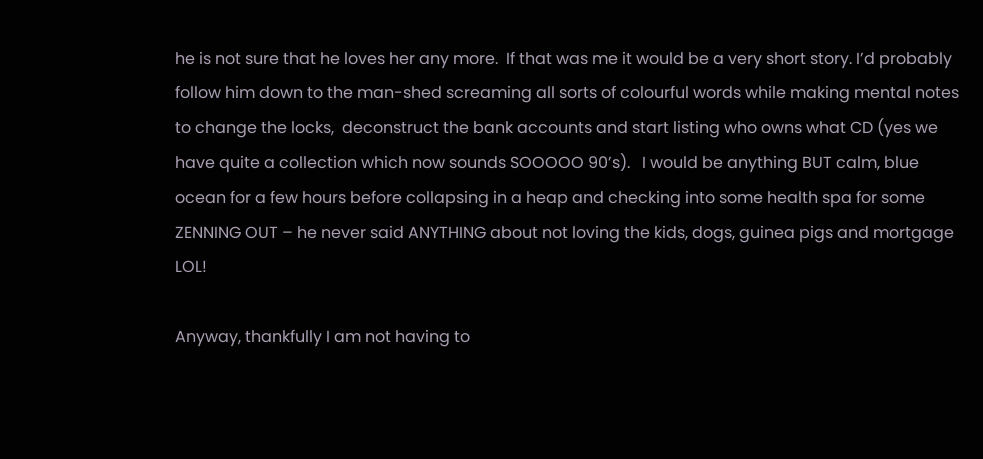he is not sure that he loves her any more.  If that was me it would be a very short story. I’d probably follow him down to the man-shed screaming all sorts of colourful words while making mental notes to change the locks,  deconstruct the bank accounts and start listing who owns what CD (yes we have quite a collection which now sounds SOOOOO 90’s).   I would be anything BUT calm, blue ocean for a few hours before collapsing in a heap and checking into some health spa for some ZENNING OUT – he never said ANYTHING about not loving the kids, dogs, guinea pigs and mortgage LOL!

Anyway, thankfully I am not having to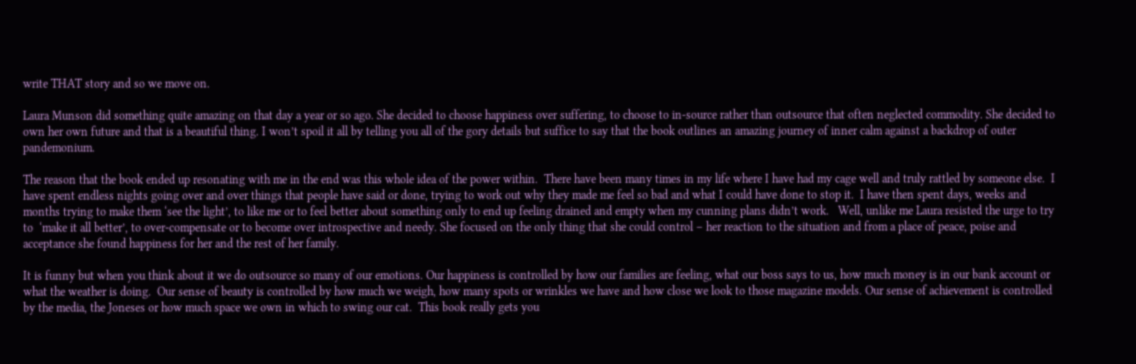write THAT story and so we move on.

Laura Munson did something quite amazing on that day a year or so ago. She decided to choose happiness over suffering, to choose to in-source rather than outsource that often neglected commodity. She decided to own her own future and that is a beautiful thing. I won’t spoil it all by telling you all of the gory details but suffice to say that the book outlines an amazing journey of inner calm against a backdrop of outer pandemonium.

The reason that the book ended up resonating with me in the end was this whole idea of the power within.  There have been many times in my life where I have had my cage well and truly rattled by someone else.  I have spent endless nights going over and over things that people have said or done, trying to work out why they made me feel so bad and what I could have done to stop it.  I have then spent days, weeks and months trying to make them ‘see the light’, to like me or to feel better about something only to end up feeling drained and empty when my cunning plans didn’t work.   Well, unlike me Laura resisted the urge to try to  ‘make it all better’, to over-compensate or to become over introspective and needy. She focused on the only thing that she could control – her reaction to the situation and from a place of peace, poise and acceptance she found happiness for her and the rest of her family.

It is funny but when you think about it we do outsource so many of our emotions. Our happiness is controlled by how our families are feeling, what our boss says to us, how much money is in our bank account or what the weather is doing.  Our sense of beauty is controlled by how much we weigh, how many spots or wrinkles we have and how close we look to those magazine models. Our sense of achievement is controlled by the media, the Joneses or how much space we own in which to swing our cat.  This book really gets you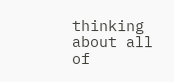thinking about all of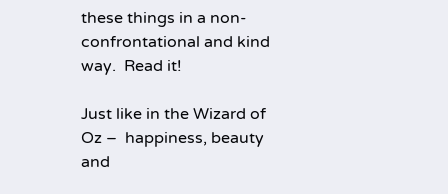these things in a non-confrontational and kind way.  Read it!

Just like in the Wizard of Oz –  happiness, beauty and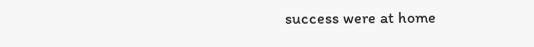success were at home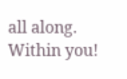all along.  Within you!